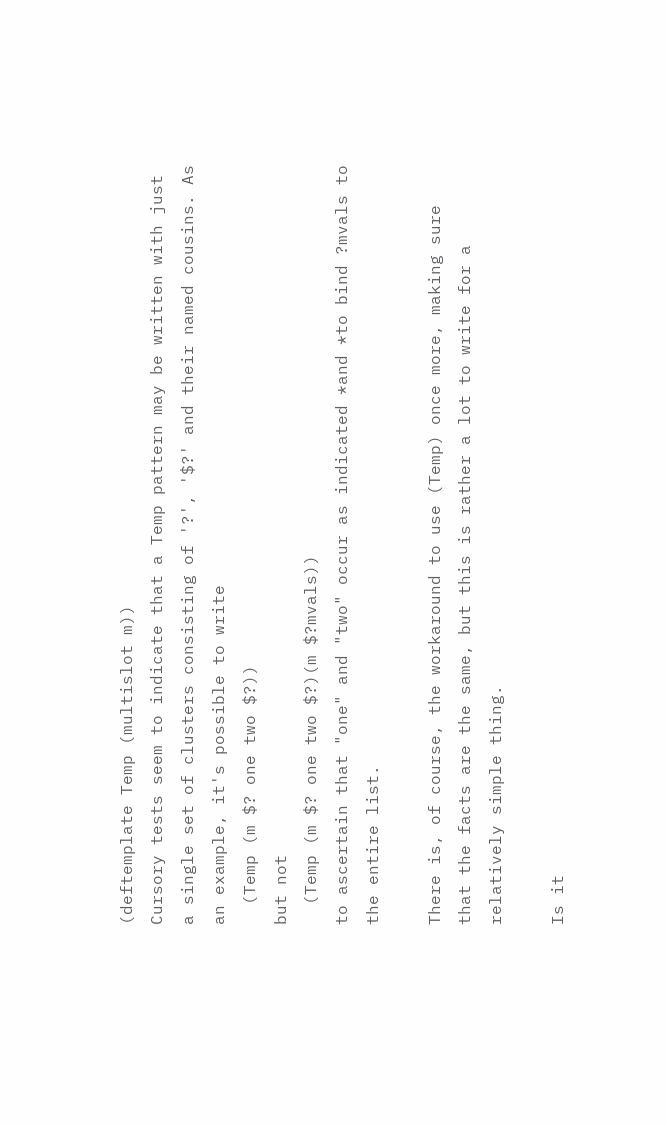(deftemplate Temp (multislot m))
Cursory tests seem to indicate that a Temp pattern may be written with just
a single set of clusters consisting of '?', '$?' and their named cousins. As
an example, it's possible to write
  (Temp (m $? one two $?))
but not
  (Temp (m $? one two $?)(m $?mvals))
to ascertain that "one" and "two" occur as indicated *and *to bind ?mvals to
the entire list.

There is, of course, the workaround to use (Temp) once more, making sure
that the facts are the same, but this is rather a lot to write for a
relatively simple thing.

Is it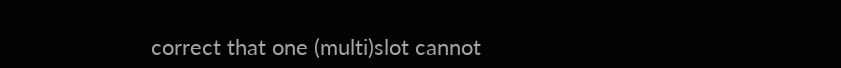correct that one (multi)slot cannot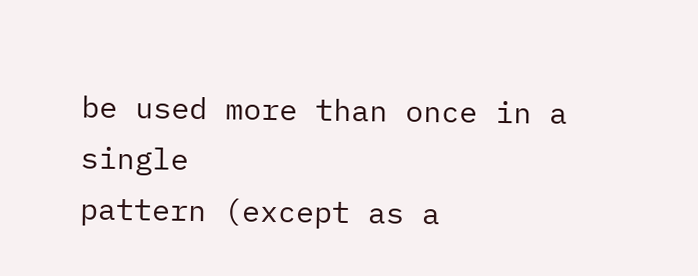be used more than once in a single
pattern (except as a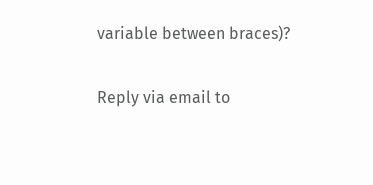variable between braces)?


Reply via email to